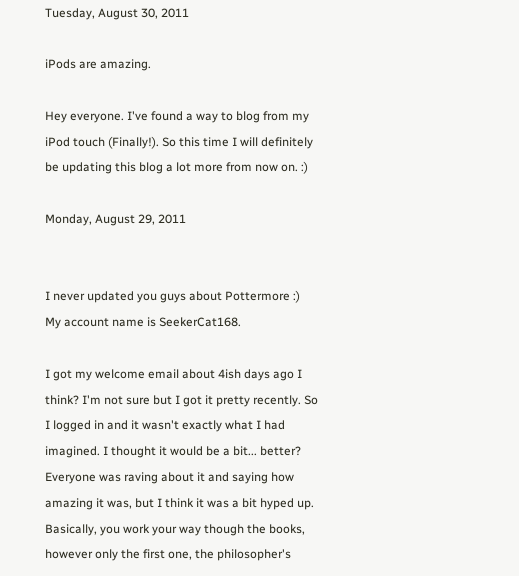Tuesday, August 30, 2011

iPods are amazing.

Hey everyone. I've found a way to blog from my iPod touch (Finally!). So this time I will definitely be updating this blog a lot more from now on. :)

Monday, August 29, 2011


I never updated you guys about Pottermore :)
My account name is SeekerCat168.

I got my welcome email about 4ish days ago I think? I'm not sure but I got it pretty recently. So I logged in and it wasn't exactly what I had imagined. I thought it would be a bit... better? Everyone was raving about it and saying how amazing it was, but I think it was a bit hyped up. Basically, you work your way though the books, however only the first one, the philosopher's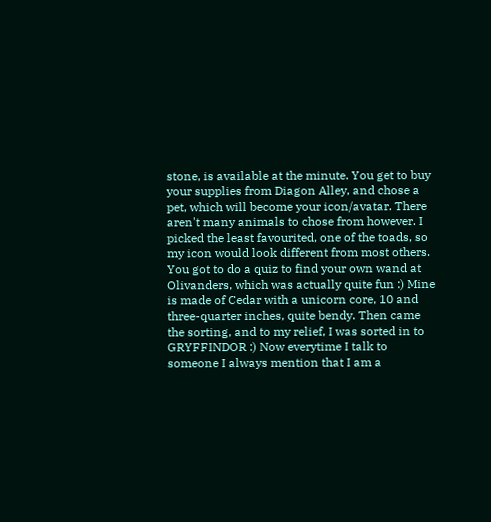stone, is available at the minute. You get to buy your supplies from Diagon Alley, and chose a pet, which will become your icon/avatar. There aren't many animals to chose from however. I picked the least favourited, one of the toads, so my icon would look different from most others. You got to do a quiz to find your own wand at Olivanders, which was actually quite fun :) Mine is made of Cedar with a unicorn core, 10 and three-quarter inches, quite bendy. Then came the sorting, and to my relief, I was sorted in to GRYFFINDOR :) Now everytime I talk to someone I always mention that I am a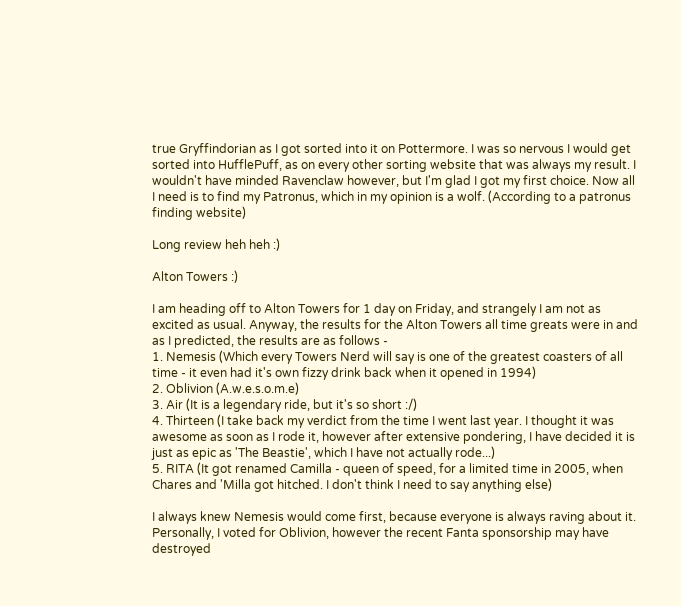true Gryffindorian as I got sorted into it on Pottermore. I was so nervous I would get sorted into HufflePuff, as on every other sorting website that was always my result. I wouldn't have minded Ravenclaw however, but I'm glad I got my first choice. Now all I need is to find my Patronus, which in my opinion is a wolf. (According to a patronus finding website)

Long review heh heh :)

Alton Towers :)

I am heading off to Alton Towers for 1 day on Friday, and strangely I am not as excited as usual. Anyway, the results for the Alton Towers all time greats were in and as I predicted, the results are as follows -
1. Nemesis (Which every Towers Nerd will say is one of the greatest coasters of all time - it even had it's own fizzy drink back when it opened in 1994)
2. Oblivion (A.w.e.s.o.m.e)
3. Air (It is a legendary ride, but it's so short :/)
4. Thirteen (I take back my verdict from the time I went last year. I thought it was awesome as soon as I rode it, however after extensive pondering, I have decided it is just as epic as 'The Beastie', which I have not actually rode...)
5. RITA (It got renamed Camilla - queen of speed, for a limited time in 2005, when Chares and 'Milla got hitched. I don't think I need to say anything else)

I always knew Nemesis would come first, because everyone is always raving about it. Personally, I voted for Oblivion, however the recent Fanta sponsorship may have destroyed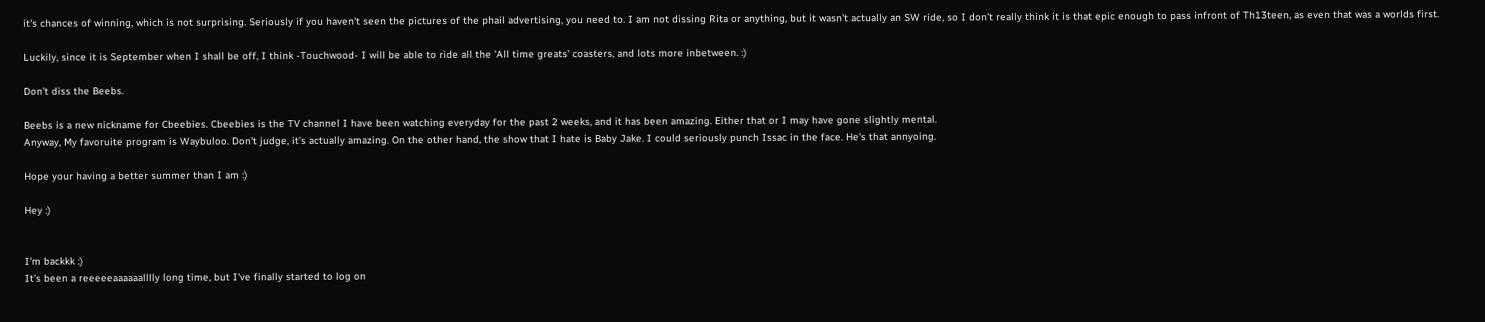it's chances of winning, which is not surprising. Seriously if you haven't seen the pictures of the phail advertising, you need to. I am not dissing Rita or anything, but it wasn't actually an SW ride, so I don't really think it is that epic enough to pass infront of Th13teen, as even that was a worlds first.

Luckily, since it is September when I shall be off, I think -Touchwood- I will be able to ride all the 'All time greats' coasters, and lots more inbetween. :)

Don't diss the Beebs.

Beebs is a new nickname for Cbeebies. Cbeebies is the TV channel I have been watching everyday for the past 2 weeks, and it has been amazing. Either that or I may have gone slightly mental.
Anyway, My favoruite program is Waybuloo. Don't judge, it's actually amazing. On the other hand, the show that I hate is Baby Jake. I could seriously punch Issac in the face. He's that annyoing.

Hope your having a better summer than I am :)

Hey :)


I'm backkk :)
It's been a reeeeeaaaaaalllly long time, but I've finally started to log on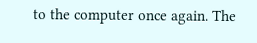to the computer once again. The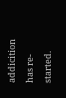addicition has re-started.